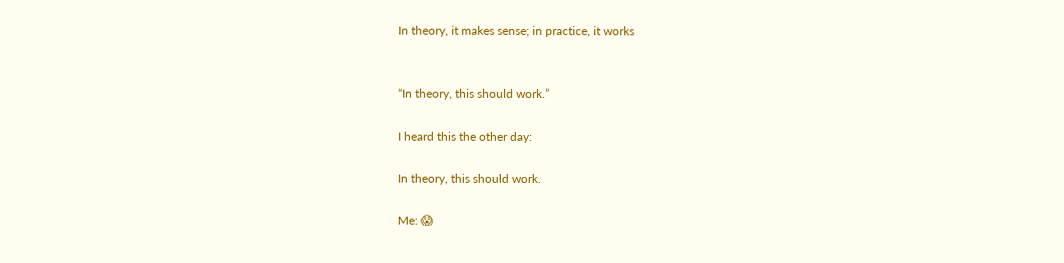In theory, it makes sense; in practice, it works


“In theory, this should work.”

I heard this the other day:

In theory, this should work.

Me: 😱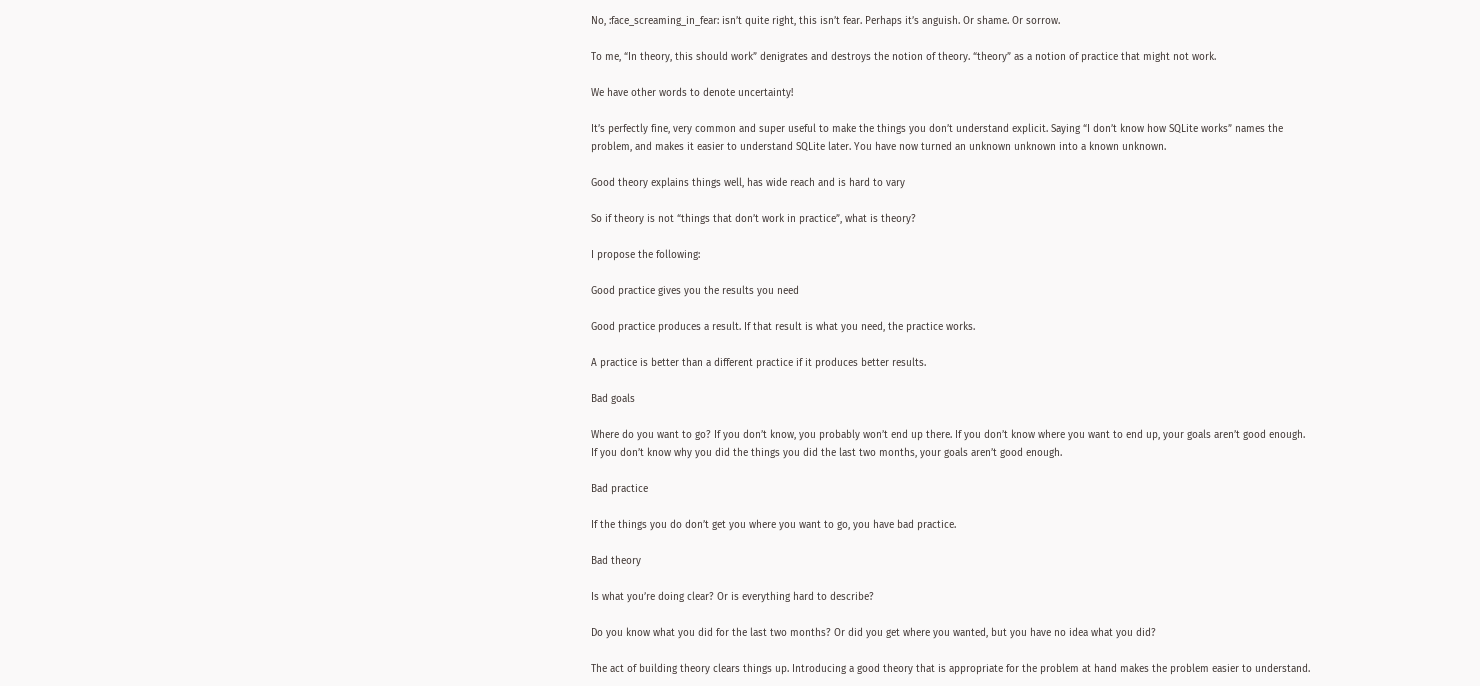No, :face_screaming_in_fear: isn’t quite right, this isn’t fear. Perhaps it’s anguish. Or shame. Or sorrow.

To me, “In theory, this should work” denigrates and destroys the notion of theory. “theory” as a notion of practice that might not work.

We have other words to denote uncertainty!

It’s perfectly fine, very common and super useful to make the things you don’t understand explicit. Saying “I don’t know how SQLite works” names the problem, and makes it easier to understand SQLite later. You have now turned an unknown unknown into a known unknown.

Good theory explains things well, has wide reach and is hard to vary

So if theory is not “things that don’t work in practice”, what is theory?

I propose the following:

Good practice gives you the results you need

Good practice produces a result. If that result is what you need, the practice works.

A practice is better than a different practice if it produces better results.

Bad goals

Where do you want to go? If you don’t know, you probably won’t end up there. If you don’t know where you want to end up, your goals aren’t good enough. If you don’t know why you did the things you did the last two months, your goals aren’t good enough.

Bad practice

If the things you do don’t get you where you want to go, you have bad practice.

Bad theory

Is what you’re doing clear? Or is everything hard to describe?

Do you know what you did for the last two months? Or did you get where you wanted, but you have no idea what you did?

The act of building theory clears things up. Introducing a good theory that is appropriate for the problem at hand makes the problem easier to understand.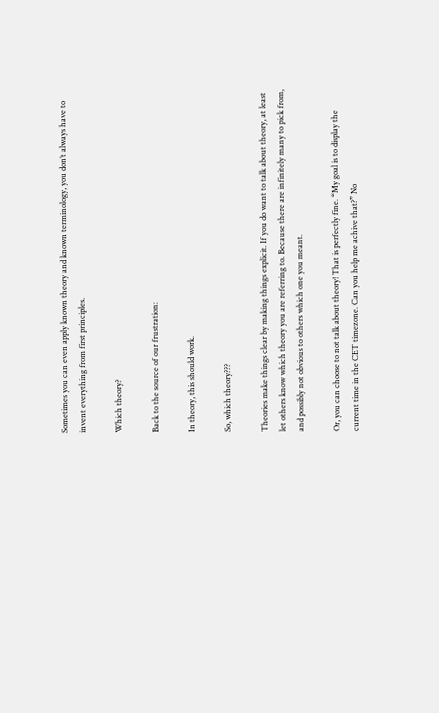Sometimes you can even apply known theory and known terminology, you don’t always have to invent everything from first principles.

Which theory?

Back to the source of our frustration:

In theory, this should work.

So, which theory???

Theories make things clear by making things explicit. If you do want to talk about theory, at least let others know which theory you are referring to. Because there are infinitely many to pick from, and possibly not obvious to others which one you meant.

Or, you can choose to not talk about theory! That is perfectly fine. “My goal is to display the current time in the CET timezone. Can you help me achive that?” No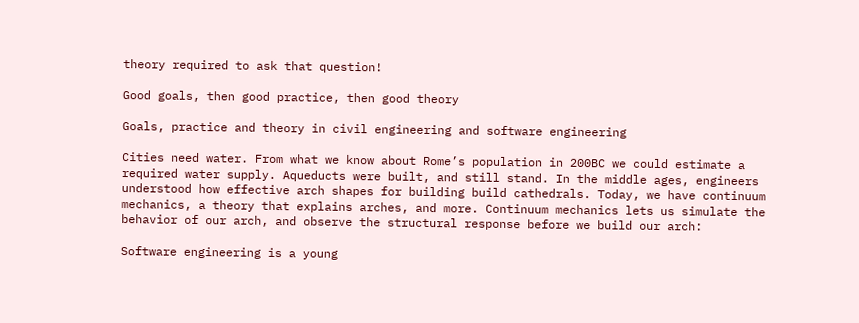theory required to ask that question!

Good goals, then good practice, then good theory

Goals, practice and theory in civil engineering and software engineering

Cities need water. From what we know about Rome’s population in 200BC we could estimate a required water supply. Aqueducts were built, and still stand. In the middle ages, engineers understood how effective arch shapes for building build cathedrals. Today, we have continuum mechanics, a theory that explains arches, and more. Continuum mechanics lets us simulate the behavior of our arch, and observe the structural response before we build our arch:

Software engineering is a young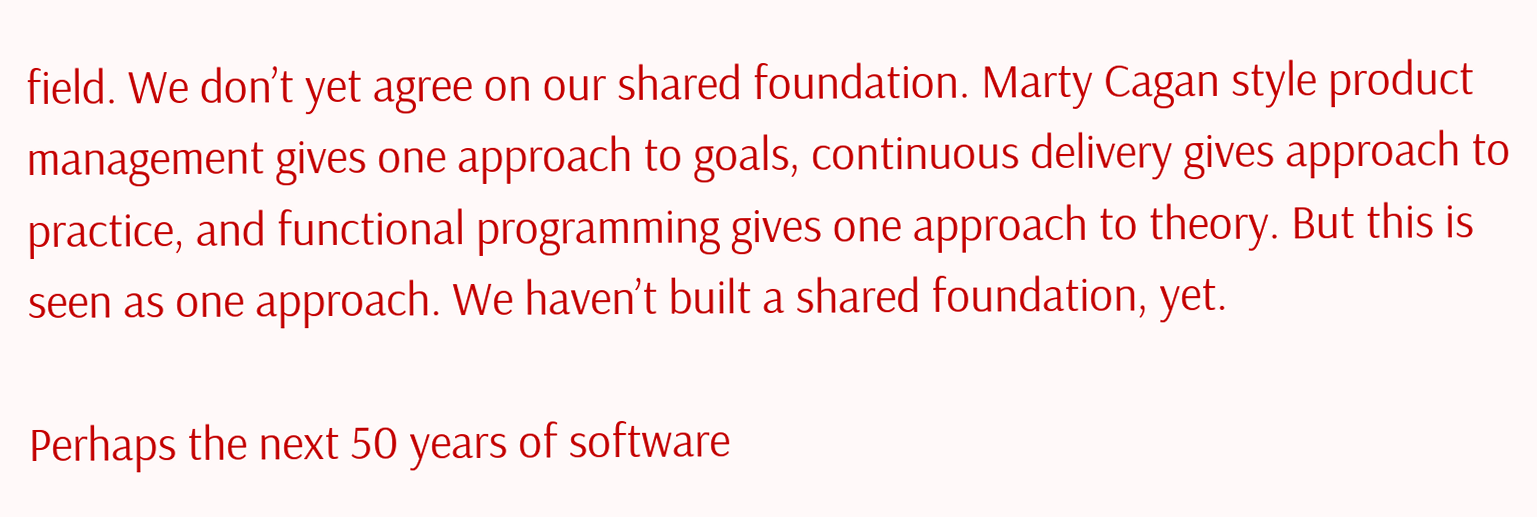field. We don’t yet agree on our shared foundation. Marty Cagan style product management gives one approach to goals, continuous delivery gives approach to practice, and functional programming gives one approach to theory. But this is seen as one approach. We haven’t built a shared foundation, yet.

Perhaps the next 50 years of software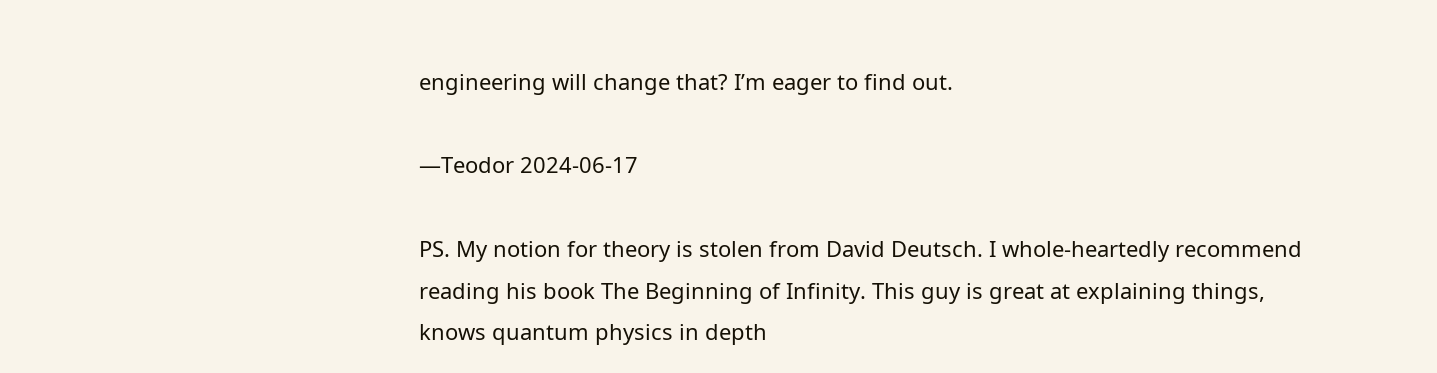engineering will change that? I’m eager to find out.

—Teodor 2024-06-17

PS. My notion for theory is stolen from David Deutsch. I whole-heartedly recommend reading his book The Beginning of Infinity. This guy is great at explaining things, knows quantum physics in depth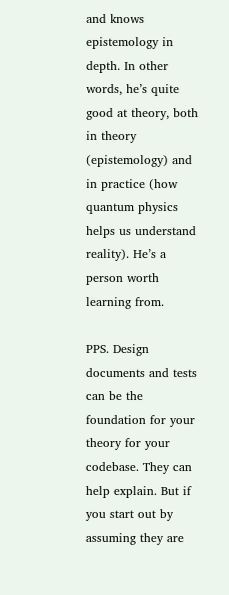and knows epistemology in depth. In other words, he’s quite good at theory, both in theory (epistemology) and in practice (how quantum physics helps us understand reality). He’s a person worth learning from.

PPS. Design documents and tests can be the foundation for your theory for your codebase. They can help explain. But if you start out by assuming they are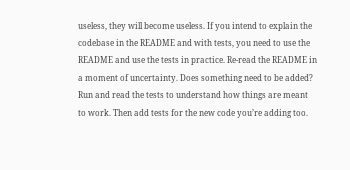useless, they will become useless. If you intend to explain the codebase in the README and with tests, you need to use the README and use the tests in practice. Re-read the README in a moment of uncertainty. Does something need to be added? Run and read the tests to understand how things are meant to work. Then add tests for the new code you’re adding too.